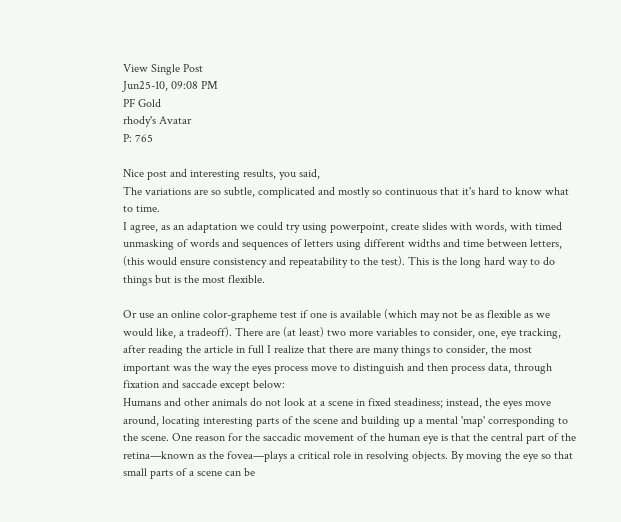View Single Post
Jun25-10, 09:08 PM
PF Gold
rhody's Avatar
P: 765

Nice post and interesting results, you said,
The variations are so subtle, complicated and mostly so continuous that it's hard to know what to time.
I agree, as an adaptation we could try using powerpoint, create slides with words, with timed unmasking of words and sequences of letters using different widths and time between letters, (this would ensure consistency and repeatability to the test). This is the long hard way to do things but is the most flexible.

Or use an online color-grapheme test if one is available (which may not be as flexible as we would like, a tradeoff). There are (at least) two more variables to consider, one, eye tracking, after reading the article in full I realize that there are many things to consider, the most important was the way the eyes process move to distinguish and then process data, through fixation and saccade except below:
Humans and other animals do not look at a scene in fixed steadiness; instead, the eyes move around, locating interesting parts of the scene and building up a mental 'map' corresponding to the scene. One reason for the saccadic movement of the human eye is that the central part of the retina—known as the fovea—plays a critical role in resolving objects. By moving the eye so that small parts of a scene can be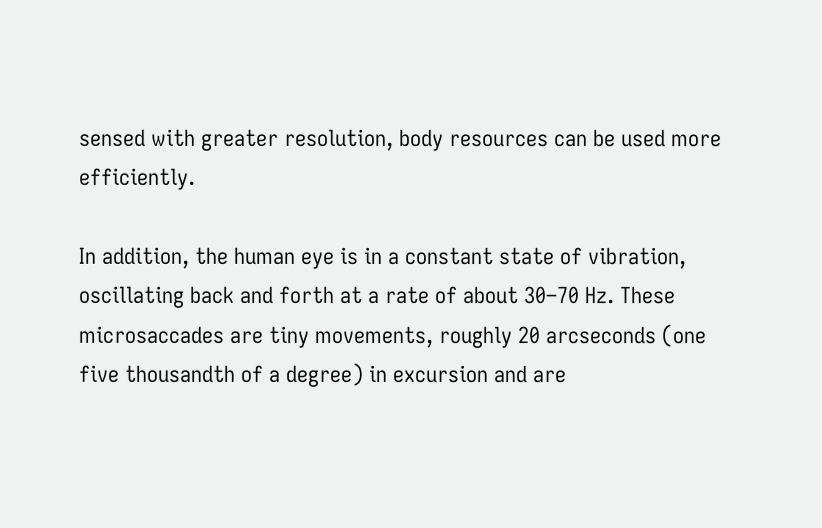sensed with greater resolution, body resources can be used more efficiently.

In addition, the human eye is in a constant state of vibration, oscillating back and forth at a rate of about 30–70 Hz. These microsaccades are tiny movements, roughly 20 arcseconds (one five thousandth of a degree) in excursion and are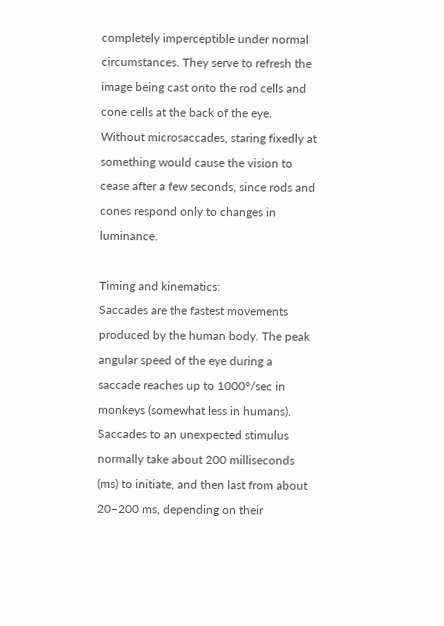completely imperceptible under normal circumstances. They serve to refresh the image being cast onto the rod cells and cone cells at the back of the eye. Without microsaccades, staring fixedly at something would cause the vision to cease after a few seconds, since rods and cones respond only to changes in luminance.

Timing and kinematics:
Saccades are the fastest movements produced by the human body. The peak angular speed of the eye during a saccade reaches up to 1000°/sec in monkeys (somewhat less in humans). Saccades to an unexpected stimulus normally take about 200 milliseconds (ms) to initiate, and then last from about 20–200 ms, depending on their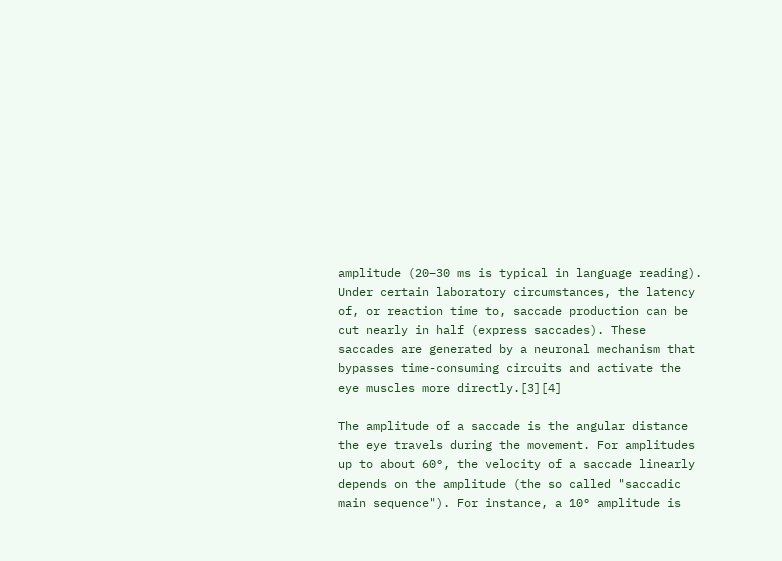amplitude (20–30 ms is typical in language reading). Under certain laboratory circumstances, the latency of, or reaction time to, saccade production can be cut nearly in half (express saccades). These saccades are generated by a neuronal mechanism that bypasses time-consuming circuits and activate the eye muscles more directly.[3][4]

The amplitude of a saccade is the angular distance the eye travels during the movement. For amplitudes up to about 60°, the velocity of a saccade linearly depends on the amplitude (the so called "saccadic main sequence"). For instance, a 10° amplitude is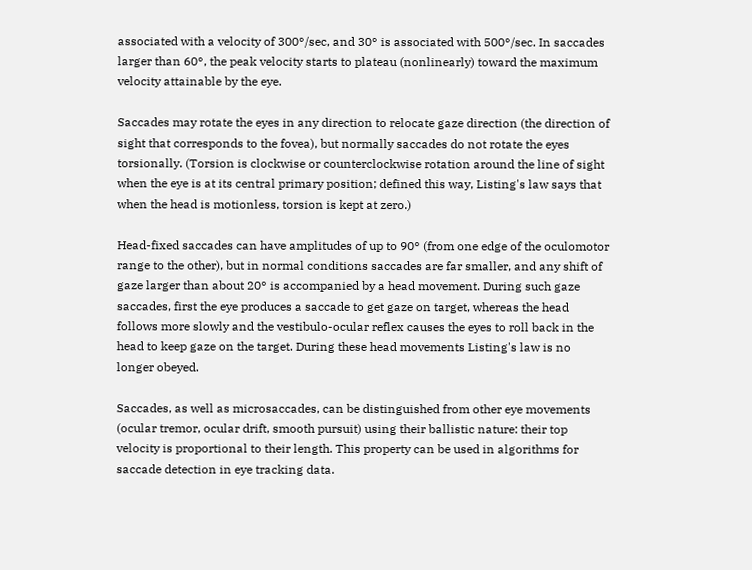associated with a velocity of 300°/sec, and 30° is associated with 500°/sec. In saccades larger than 60°, the peak velocity starts to plateau (nonlinearly) toward the maximum velocity attainable by the eye.

Saccades may rotate the eyes in any direction to relocate gaze direction (the direction of sight that corresponds to the fovea), but normally saccades do not rotate the eyes torsionally. (Torsion is clockwise or counterclockwise rotation around the line of sight when the eye is at its central primary position; defined this way, Listing's law says that when the head is motionless, torsion is kept at zero.)

Head-fixed saccades can have amplitudes of up to 90° (from one edge of the oculomotor range to the other), but in normal conditions saccades are far smaller, and any shift of gaze larger than about 20° is accompanied by a head movement. During such gaze saccades, first the eye produces a saccade to get gaze on target, whereas the head follows more slowly and the vestibulo-ocular reflex causes the eyes to roll back in the head to keep gaze on the target. During these head movements Listing's law is no longer obeyed.

Saccades, as well as microsaccades, can be distinguished from other eye movements (ocular tremor, ocular drift, smooth pursuit) using their ballistic nature: their top velocity is proportional to their length. This property can be used in algorithms for saccade detection in eye tracking data.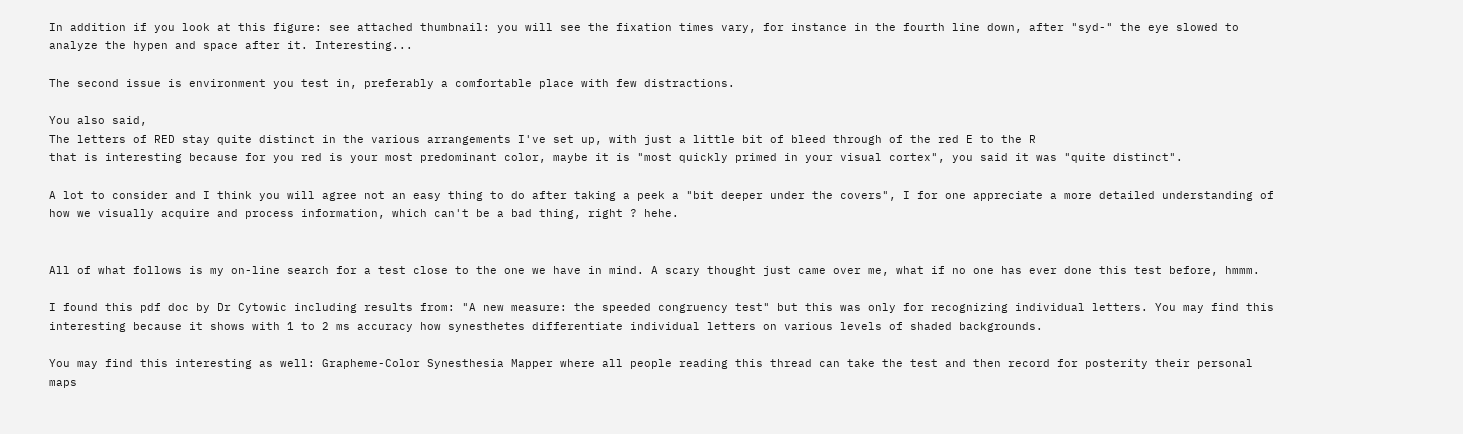In addition if you look at this figure: see attached thumbnail: you will see the fixation times vary, for instance in the fourth line down, after "syd-" the eye slowed to analyze the hypen and space after it. Interesting...

The second issue is environment you test in, preferably a comfortable place with few distractions.

You also said,
The letters of RED stay quite distinct in the various arrangements I've set up, with just a little bit of bleed through of the red E to the R
that is interesting because for you red is your most predominant color, maybe it is "most quickly primed in your visual cortex", you said it was "quite distinct".

A lot to consider and I think you will agree not an easy thing to do after taking a peek a "bit deeper under the covers", I for one appreciate a more detailed understanding of how we visually acquire and process information, which can't be a bad thing, right ? hehe.


All of what follows is my on-line search for a test close to the one we have in mind. A scary thought just came over me, what if no one has ever done this test before, hmmm.

I found this pdf doc by Dr Cytowic including results from: "A new measure: the speeded congruency test" but this was only for recognizing individual letters. You may find this interesting because it shows with 1 to 2 ms accuracy how synesthetes differentiate individual letters on various levels of shaded backgrounds.

You may find this interesting as well: Grapheme-Color Synesthesia Mapper where all people reading this thread can take the test and then record for posterity their personal maps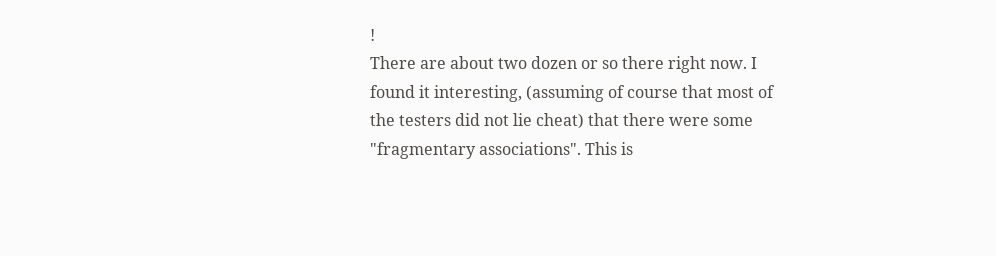!
There are about two dozen or so there right now. I found it interesting, (assuming of course that most of the testers did not lie cheat) that there were some "fragmentary associations". This is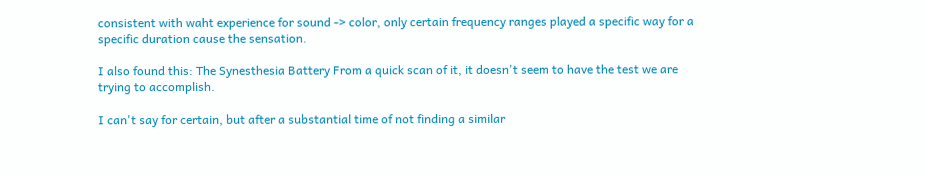consistent with waht experience for sound -> color, only certain frequency ranges played a specific way for a specific duration cause the sensation.

I also found this: The Synesthesia Battery From a quick scan of it, it doesn't seem to have the test we are trying to accomplish.

I can't say for certain, but after a substantial time of not finding a similar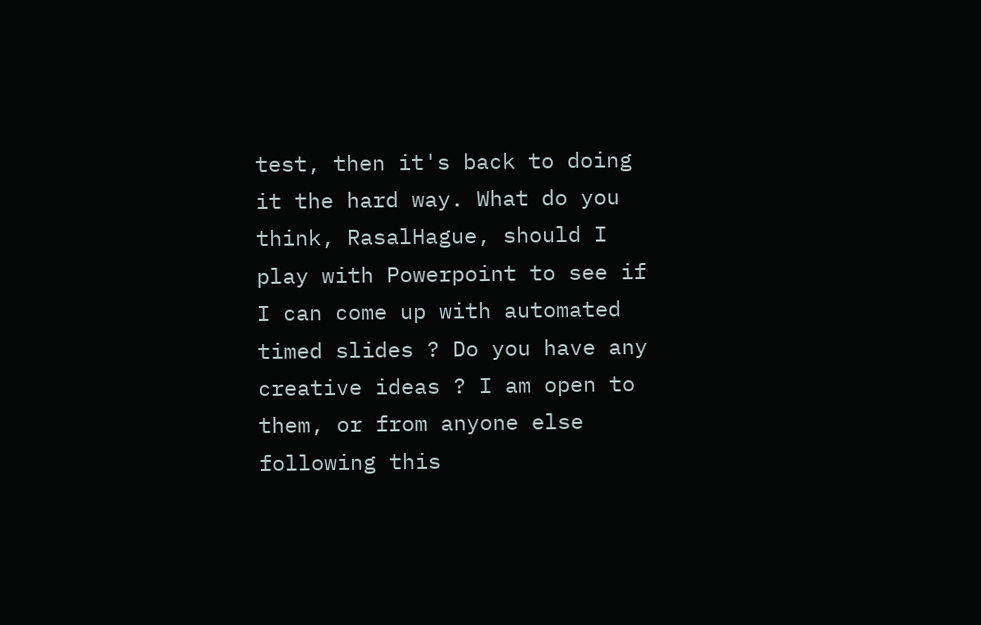test, then it's back to doing it the hard way. What do you think, RasalHague, should I play with Powerpoint to see if I can come up with automated timed slides ? Do you have any creative ideas ? I am open to them, or from anyone else following this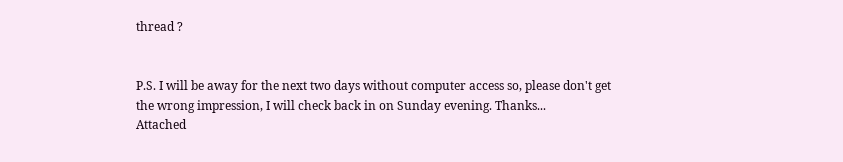thread ?


P.S. I will be away for the next two days without computer access so, please don't get the wrong impression, I will check back in on Sunday evening. Thanks...
Attached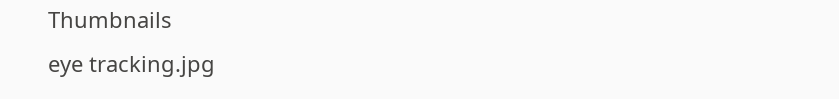Thumbnails
eye tracking.jpg